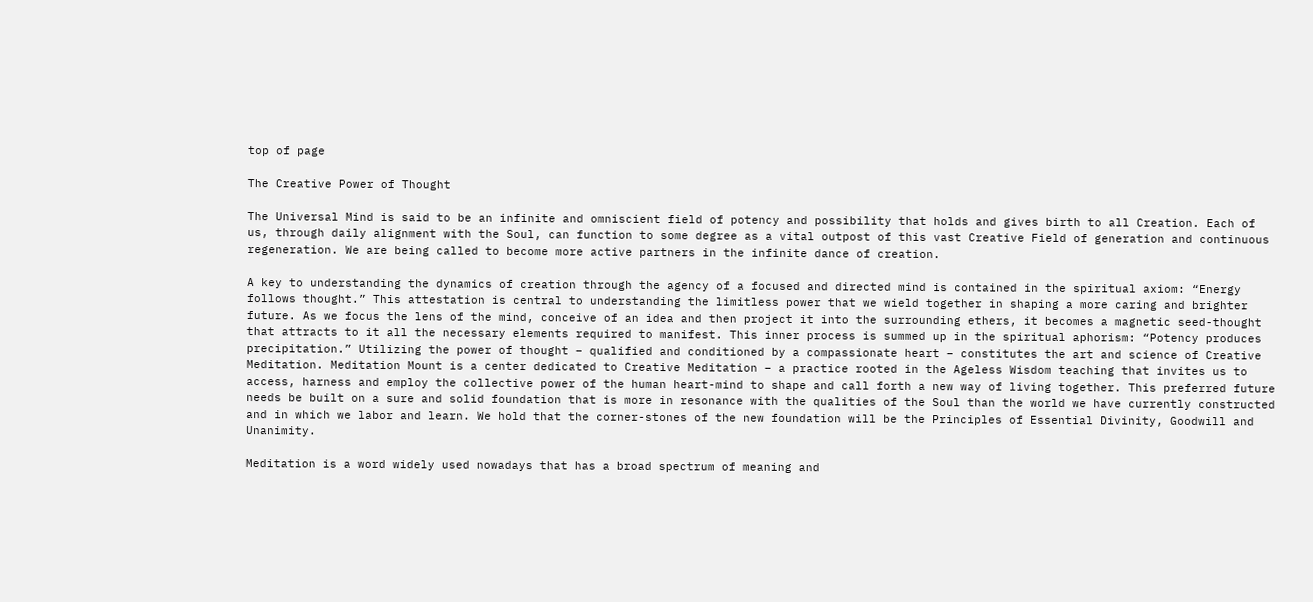top of page

The Creative Power of Thought

The Universal Mind is said to be an infinite and omniscient field of potency and possibility that holds and gives birth to all Creation. Each of us, through daily alignment with the Soul, can function to some degree as a vital outpost of this vast Creative Field of generation and continuous regeneration. We are being called to become more active partners in the infinite dance of creation.

A key to understanding the dynamics of creation through the agency of a focused and directed mind is contained in the spiritual axiom: “Energy follows thought.” This attestation is central to understanding the limitless power that we wield together in shaping a more caring and brighter future. As we focus the lens of the mind, conceive of an idea and then project it into the surrounding ethers, it becomes a magnetic seed-thought that attracts to it all the necessary elements required to manifest. This inner process is summed up in the spiritual aphorism: “Potency produces precipitation.” Utilizing the power of thought – qualified and conditioned by a compassionate heart – constitutes the art and science of Creative Meditation. Meditation Mount is a center dedicated to Creative Meditation – a practice rooted in the Ageless Wisdom teaching that invites us to access, harness and employ the collective power of the human heart-mind to shape and call forth a new way of living together. This preferred future needs be built on a sure and solid foundation that is more in resonance with the qualities of the Soul than the world we have currently constructed and in which we labor and learn. We hold that the corner-stones of the new foundation will be the Principles of Essential Divinity, Goodwill and Unanimity.

Meditation is a word widely used nowadays that has a broad spectrum of meaning and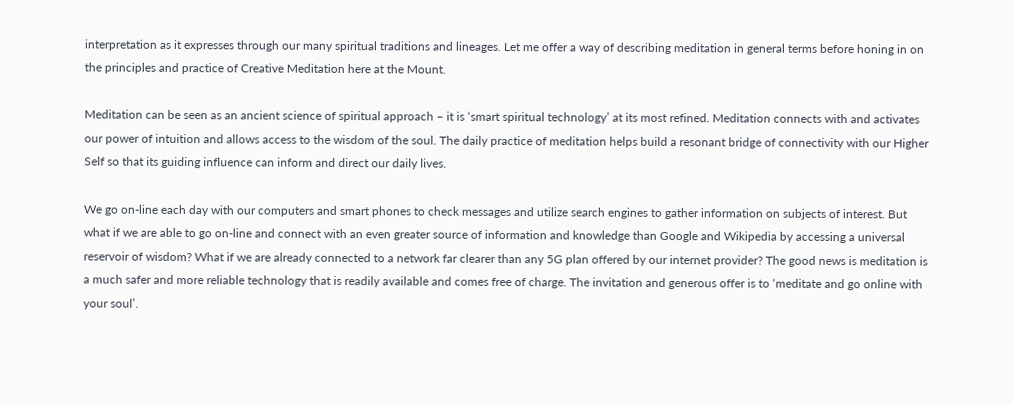interpretation as it expresses through our many spiritual traditions and lineages. Let me offer a way of describing meditation in general terms before honing in on the principles and practice of Creative Meditation here at the Mount.

Meditation can be seen as an ancient science of spiritual approach – it is ‘smart spiritual technology’ at its most refined. Meditation connects with and activates our power of intuition and allows access to the wisdom of the soul. The daily practice of meditation helps build a resonant bridge of connectivity with our Higher Self so that its guiding influence can inform and direct our daily lives.

We go on-line each day with our computers and smart phones to check messages and utilize search engines to gather information on subjects of interest. But what if we are able to go on-line and connect with an even greater source of information and knowledge than Google and Wikipedia by accessing a universal reservoir of wisdom? What if we are already connected to a network far clearer than any 5G plan offered by our internet provider? The good news is meditation is a much safer and more reliable technology that is readily available and comes free of charge. The invitation and generous offer is to ‘meditate and go online with your soul’.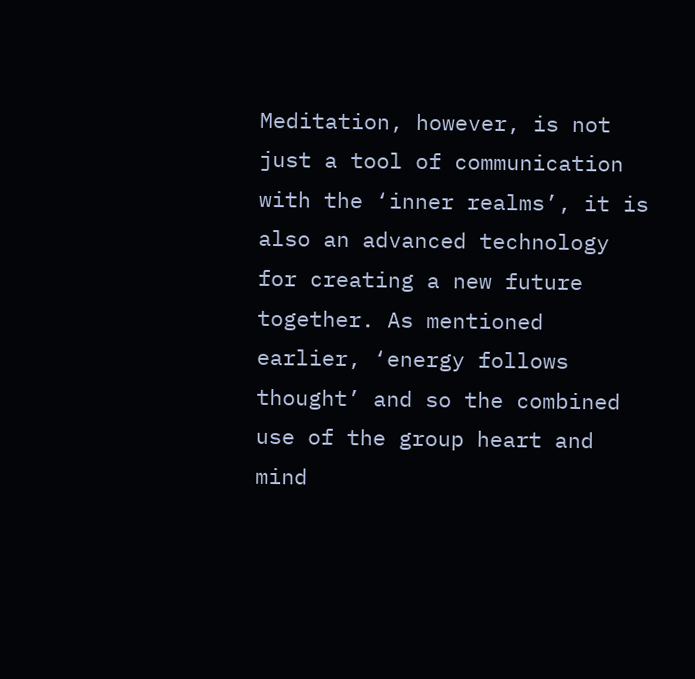Meditation, however, is not just a tool of communication with the ‘inner realms’, it is also an advanced technology for creating a new future together. As mentioned earlier, ‘energy follows thought’ and so the combined use of the group heart and mind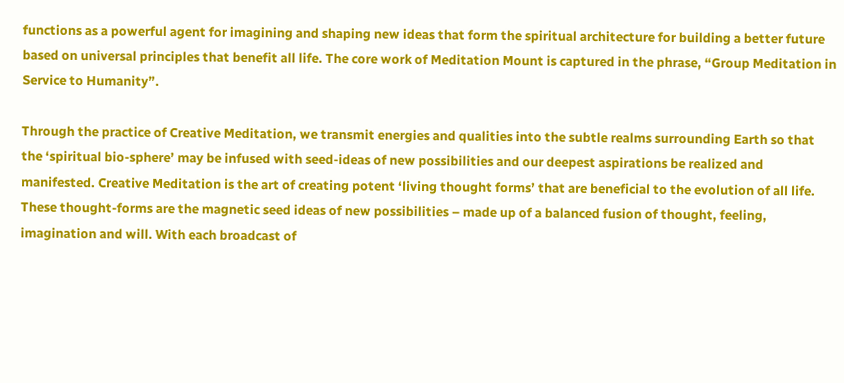functions as a powerful agent for imagining and shaping new ideas that form the spiritual architecture for building a better future based on universal principles that benefit all life. The core work of Meditation Mount is captured in the phrase, “Group Meditation in Service to Humanity”.

Through the practice of Creative Meditation, we transmit energies and qualities into the subtle realms surrounding Earth so that the ‘spiritual bio-sphere’ may be infused with seed-ideas of new possibilities and our deepest aspirations be realized and manifested. Creative Meditation is the art of creating potent ‘living thought forms’ that are beneficial to the evolution of all life. These thought-forms are the magnetic seed ideas of new possibilities – made up of a balanced fusion of thought, feeling, imagination and will. With each broadcast of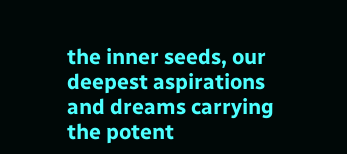the inner seeds, our deepest aspirations and dreams carrying the potent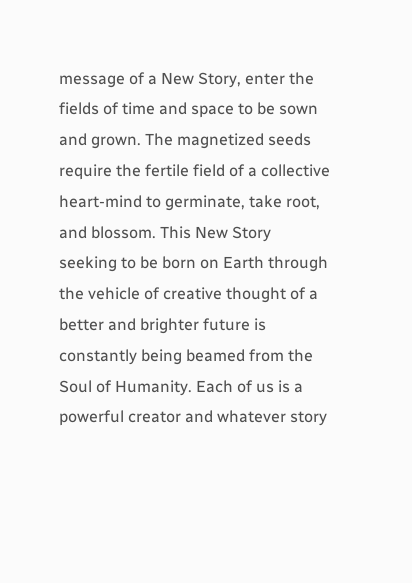message of a New Story, enter the fields of time and space to be sown and grown. The magnetized seeds require the fertile field of a collective heart-mind to germinate, take root, and blossom. This New Story seeking to be born on Earth through the vehicle of creative thought of a better and brighter future is constantly being beamed from the Soul of Humanity. Each of us is a powerful creator and whatever story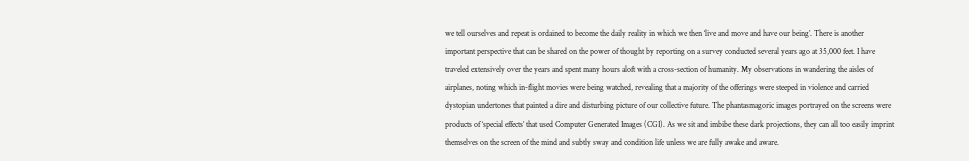we tell ourselves and repeat is ordained to become the daily reality in which we then ‘live and move and have our being’. There is another important perspective that can be shared on the power of thought by reporting on a survey conducted several years ago at 35,000 feet. I have traveled extensively over the years and spent many hours aloft with a cross-section of humanity. My observations in wandering the aisles of airplanes, noting which in-flight movies were being watched, revealing that a majority of the offerings were steeped in violence and carried dystopian undertones that painted a dire and disturbing picture of our collective future. The phantasmagoric images portrayed on the screens were products of ‘special effects’ that used Computer Generated Images (CGI). As we sit and imbibe these dark projections, they can all too easily imprint themselves on the screen of the mind and subtly sway and condition life unless we are fully awake and aware.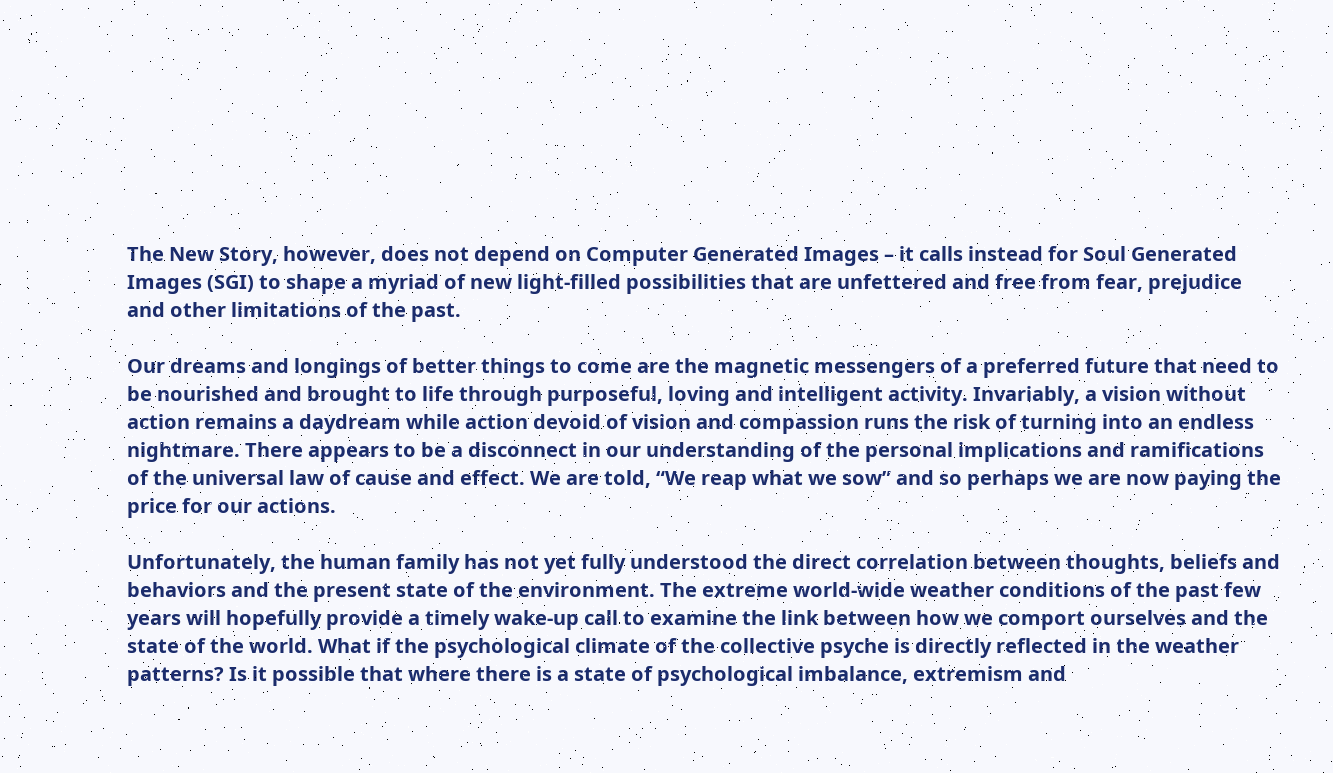The New Story, however, does not depend on Computer Generated Images – it calls instead for Soul Generated Images (SGI) to shape a myriad of new light-filled possibilities that are unfettered and free from fear, prejudice and other limitations of the past.

Our dreams and longings of better things to come are the magnetic messengers of a preferred future that need to be nourished and brought to life through purposeful, loving and intelligent activity. Invariably, a vision without action remains a daydream while action devoid of vision and compassion runs the risk of turning into an endless nightmare. There appears to be a disconnect in our understanding of the personal implications and ramifications of the universal law of cause and effect. We are told, “We reap what we sow” and so perhaps we are now paying the price for our actions.

Unfortunately, the human family has not yet fully understood the direct correlation between thoughts, beliefs and behaviors and the present state of the environment. The extreme world-wide weather conditions of the past few years will hopefully provide a timely wake-up call to examine the link between how we comport ourselves and the state of the world. What if the psychological climate of the collective psyche is directly reflected in the weather patterns? Is it possible that where there is a state of psychological imbalance, extremism and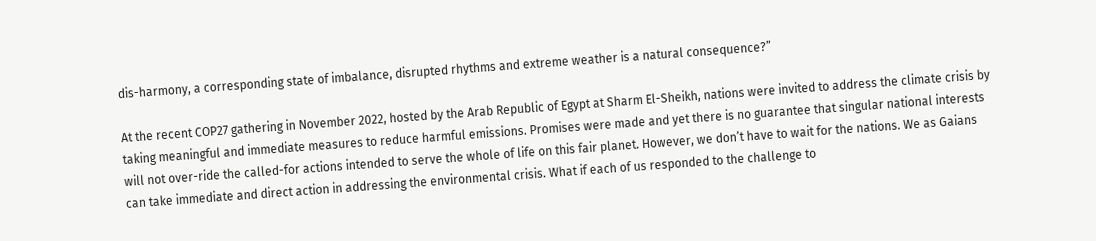dis-harmony, a corresponding state of imbalance, disrupted rhythms and extreme weather is a natural consequence?”

At the recent COP27 gathering in November 2022, hosted by the Arab Republic of Egypt at Sharm El-Sheikh, nations were invited to address the climate crisis by taking meaningful and immediate measures to reduce harmful emissions. Promises were made and yet there is no guarantee that singular national interests will not over-ride the called-for actions intended to serve the whole of life on this fair planet. However, we don’t have to wait for the nations. We as Gaians can take immediate and direct action in addressing the environmental crisis. What if each of us responded to the challenge to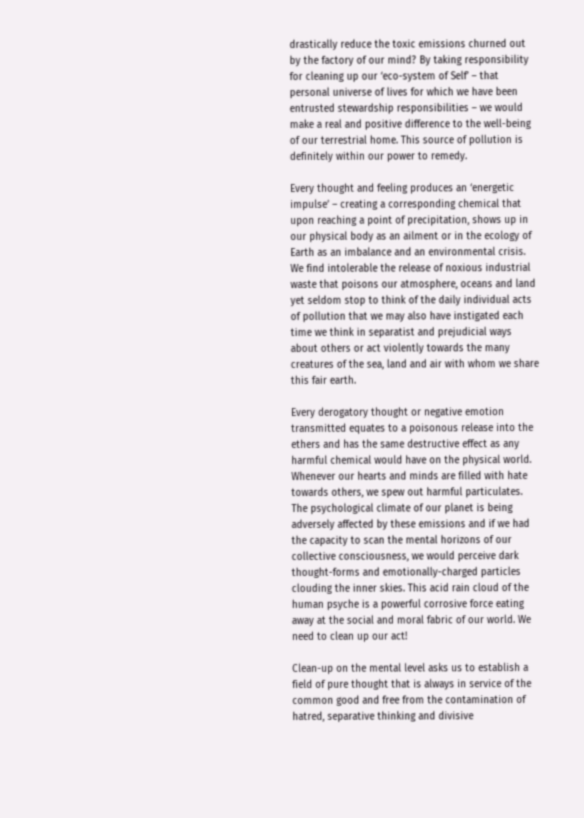drastically reduce the toxic emissions churned out by the factory of our mind? By taking responsibility for cleaning up our ‘eco-system of Self’ – that personal universe of lives for which we have been entrusted stewardship responsibilities – we would make a real and positive difference to the well-being of our terrestrial home. This source of pollution is definitely within our power to remedy.

Every thought and feeling produces an ‘energetic impulse’ – creating a corresponding chemical that upon reaching a point of precipitation, shows up in our physical body as an ailment or in the ecology of Earth as an imbalance and an environmental crisis. We find intolerable the release of noxious industrial waste that poisons our atmosphere, oceans and land yet seldom stop to think of the daily individual acts of pollution that we may also have instigated each time we think in separatist and prejudicial ways about others or act violently towards the many creatures of the sea, land and air with whom we share this fair earth.

Every derogatory thought or negative emotion transmitted equates to a poisonous release into the ethers and has the same destructive effect as any harmful chemical would have on the physical world. Whenever our hearts and minds are filled with hate towards others, we spew out harmful particulates. The psychological climate of our planet is being adversely affected by these emissions and if we had the capacity to scan the mental horizons of our collective consciousness, we would perceive dark thought-forms and emotionally-charged particles clouding the inner skies. This acid rain cloud of the human psyche is a powerful corrosive force eating away at the social and moral fabric of our world. We need to clean up our act!

Clean-up on the mental level asks us to establish a field of pure thought that is always in service of the common good and free from the contamination of hatred, separative thinking and divisive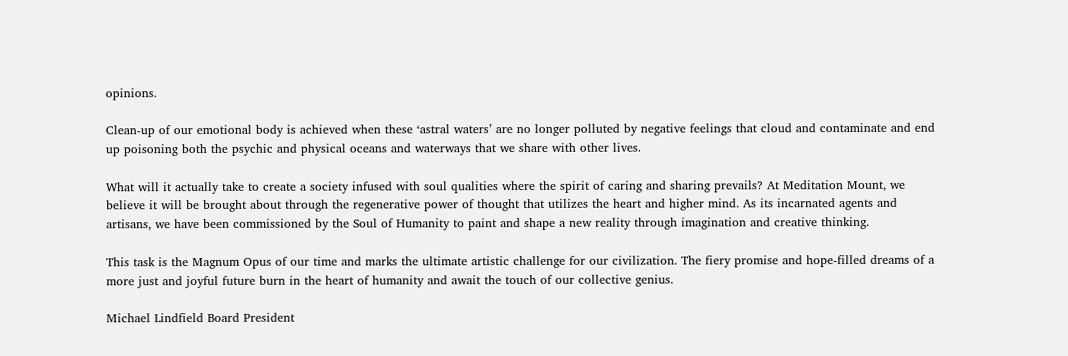opinions.

Clean-up of our emotional body is achieved when these ‘astral waters’ are no longer polluted by negative feelings that cloud and contaminate and end up poisoning both the psychic and physical oceans and waterways that we share with other lives.

What will it actually take to create a society infused with soul qualities where the spirit of caring and sharing prevails? At Meditation Mount, we believe it will be brought about through the regenerative power of thought that utilizes the heart and higher mind. As its incarnated agents and artisans, we have been commissioned by the Soul of Humanity to paint and shape a new reality through imagination and creative thinking.

This task is the Magnum Opus of our time and marks the ultimate artistic challenge for our civilization. The fiery promise and hope-filled dreams of a more just and joyful future burn in the heart of humanity and await the touch of our collective genius.

Michael Lindfield Board President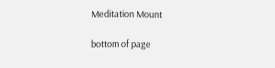Meditation Mount

bottom of page